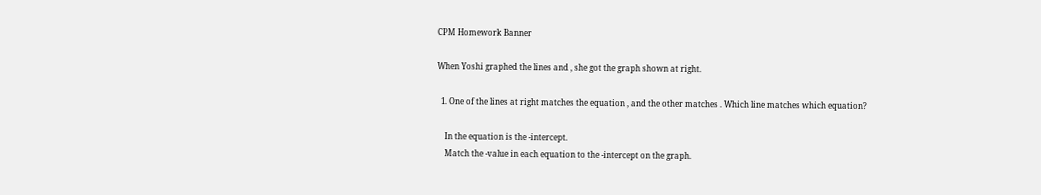CPM Homework Banner

When Yoshi graphed the lines and , she got the graph shown at right.

  1. One of the lines at right matches the equation , and the other matches . Which line matches which equation?

    In the equation is the -intercept.
    Match the -value in each equation to the -intercept on the graph.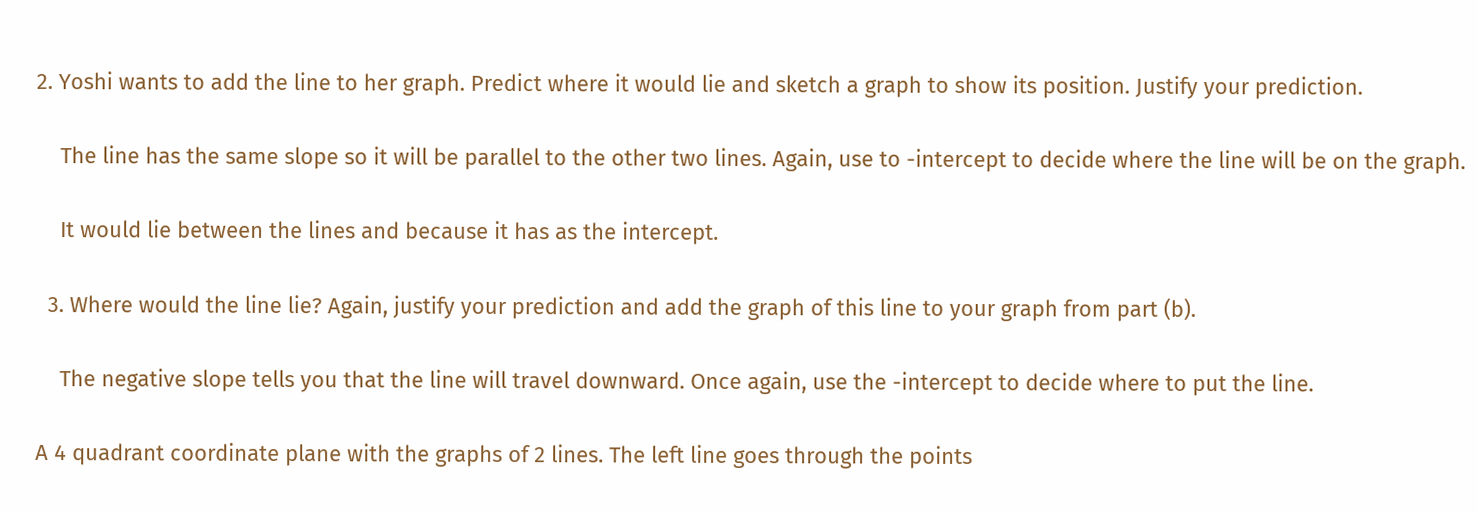2. Yoshi wants to add the line to her graph. Predict where it would lie and sketch a graph to show its position. Justify your prediction.

    The line has the same slope so it will be parallel to the other two lines. Again, use to -intercept to decide where the line will be on the graph.

    It would lie between the lines and because it has as the intercept.

  3. Where would the line lie? Again, justify your prediction and add the graph of this line to your graph from part (b).

    The negative slope tells you that the line will travel downward. Once again, use the -intercept to decide where to put the line.

A 4 quadrant coordinate plane with the graphs of 2 lines. The left line goes through the points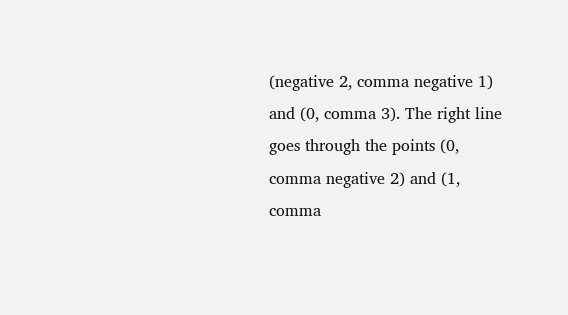(negative 2, comma negative 1) and (0, comma 3). The right line goes through the points (0, comma negative 2) and (1, comma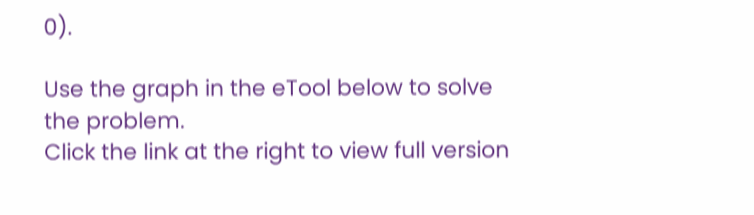0).

Use the graph in the eTool below to solve the problem.
Click the link at the right to view full version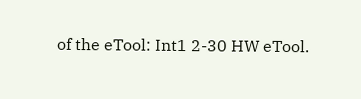of the eTool: Int1 2-30 HW eTool.